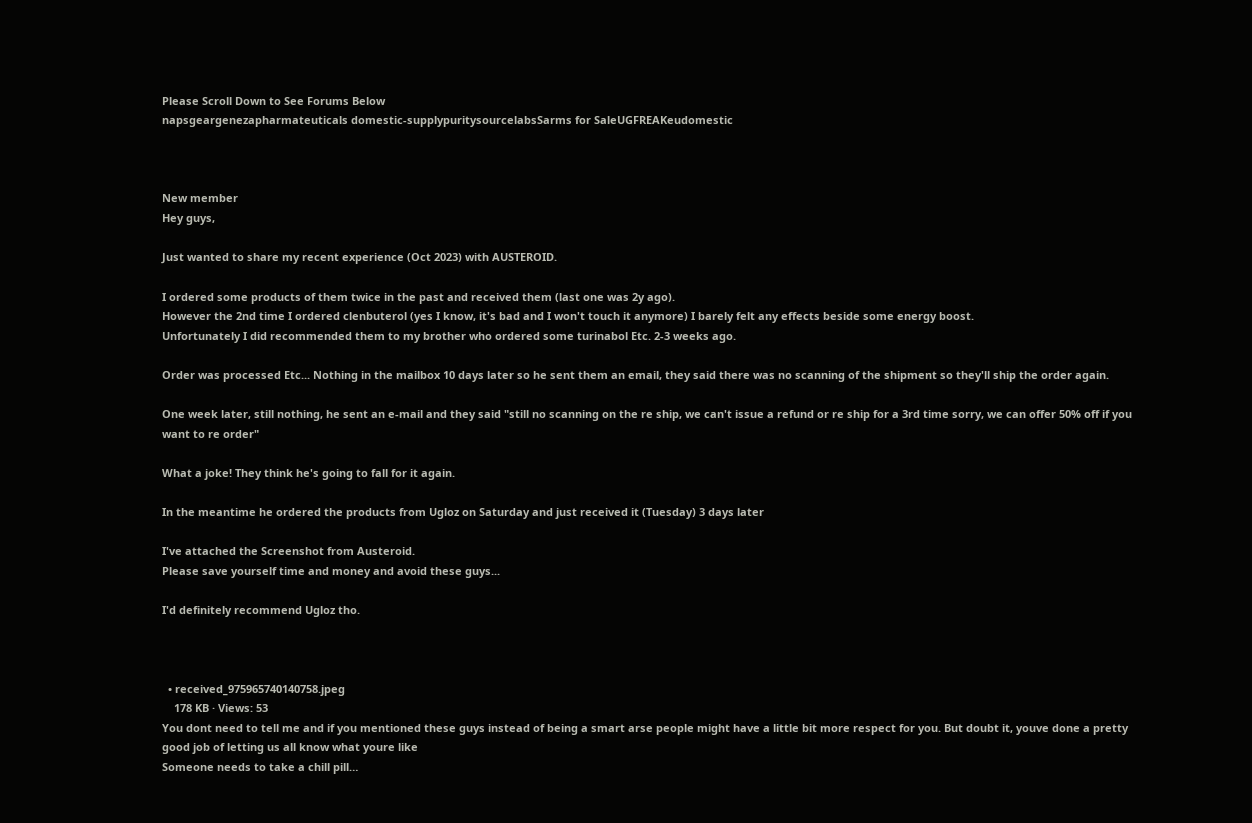Please Scroll Down to See Forums Below
napsgeargenezapharmateuticals domestic-supplypuritysourcelabsSarms for SaleUGFREAKeudomestic



New member
Hey guys,

Just wanted to share my recent experience (Oct 2023) with AUSTEROID.

I ordered some products of them twice in the past and received them (last one was 2y ago).
However the 2nd time I ordered clenbuterol (yes I know, it's bad and I won't touch it anymore) I barely felt any effects beside some energy boost.
Unfortunately I did recommended them to my brother who ordered some turinabol Etc. 2-3 weeks ago.

Order was processed Etc... Nothing in the mailbox 10 days later so he sent them an email, they said there was no scanning of the shipment so they'll ship the order again.

One week later, still nothing, he sent an e-mail and they said "still no scanning on the re ship, we can't issue a refund or re ship for a 3rd time sorry, we can offer 50% off if you want to re order"

What a joke! They think he's going to fall for it again.

In the meantime he ordered the products from Ugloz on Saturday and just received it (Tuesday) 3 days later

I've attached the Screenshot from Austeroid.
Please save yourself time and money and avoid these guys...

I'd definitely recommend Ugloz tho.



  • received_975965740140758.jpeg
    178 KB · Views: 53
You dont need to tell me and if you mentioned these guys instead of being a smart arse people might have a little bit more respect for you. But doubt it, youve done a pretty good job of letting us all know what youre like
Someone needs to take a chill pill…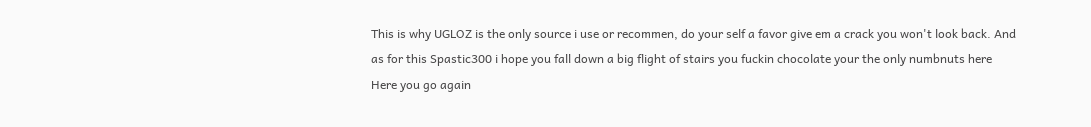This is why UGLOZ is the only source i use or recommen, do your self a favor give em a crack you won't look back. And as for this Spastic300 i hope you fall down a big flight of stairs you fuckin chocolate your the only numbnuts here
Here you go again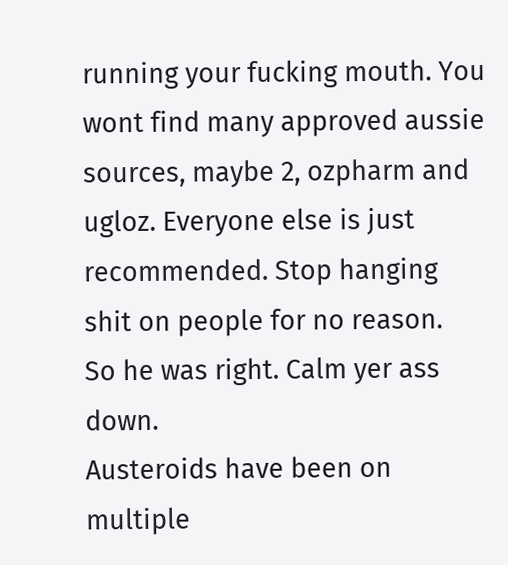running your fucking mouth. You wont find many approved aussie sources, maybe 2, ozpharm and ugloz. Everyone else is just recommended. Stop hanging shit on people for no reason.
So he was right. Calm yer ass down.
Austeroids have been on multiple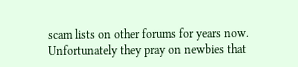scam lists on other forums for years now.
Unfortunately they pray on newbies that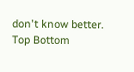don't know better.
Top Bottom